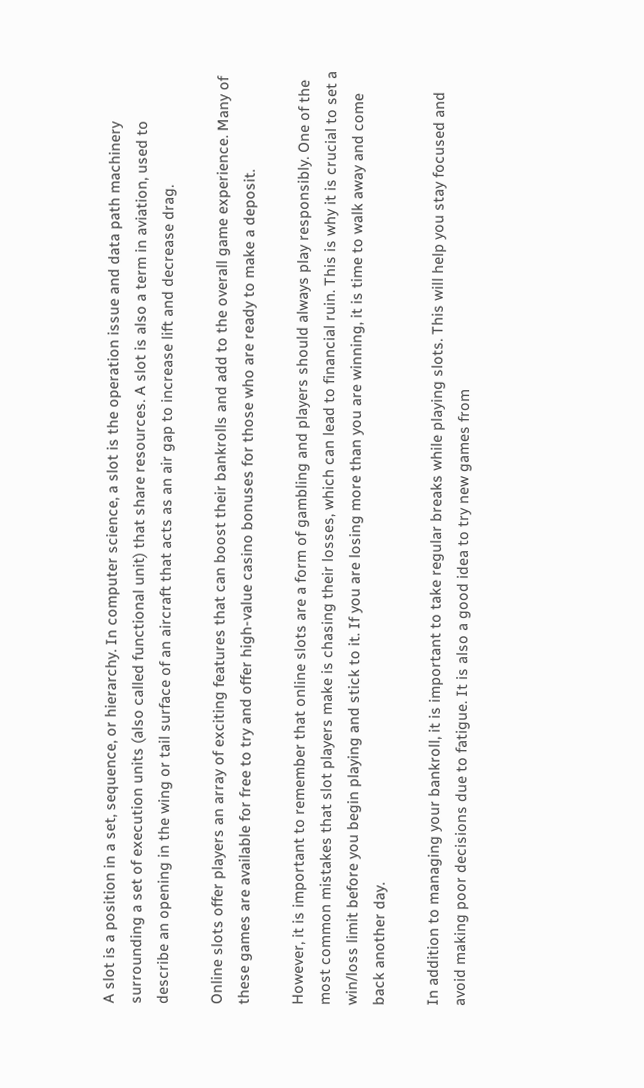A slot is a position in a set, sequence, or hierarchy. In computer science, a slot is the operation issue and data path machinery surrounding a set of execution units (also called functional unit) that share resources. A slot is also a term in aviation, used to describe an opening in the wing or tail surface of an aircraft that acts as an air gap to increase lift and decrease drag.

Online slots offer players an array of exciting features that can boost their bankrolls and add to the overall game experience. Many of these games are available for free to try and offer high-value casino bonuses for those who are ready to make a deposit.

However, it is important to remember that online slots are a form of gambling and players should always play responsibly. One of the most common mistakes that slot players make is chasing their losses, which can lead to financial ruin. This is why it is crucial to set a win/loss limit before you begin playing and stick to it. If you are losing more than you are winning, it is time to walk away and come back another day.

In addition to managing your bankroll, it is important to take regular breaks while playing slots. This will help you stay focused and avoid making poor decisions due to fatigue. It is also a good idea to try new games from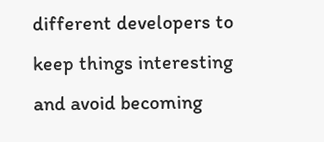different developers to keep things interesting and avoid becoming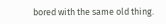bored with the same old thing.